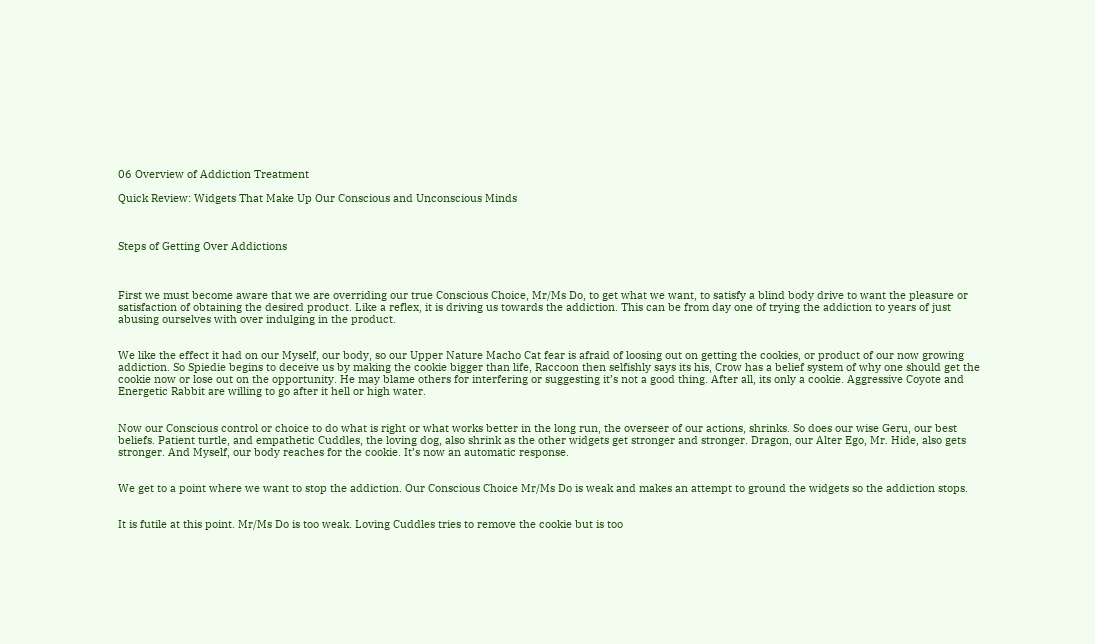06 Overview of Addiction Treatment

Quick Review: Widgets That Make Up Our Conscious and Unconscious Minds



Steps of Getting Over Addictions



First we must become aware that we are overriding our true Conscious Choice, Mr/Ms Do, to get what we want, to satisfy a blind body drive to want the pleasure or satisfaction of obtaining the desired product. Like a reflex, it is driving us towards the addiction. This can be from day one of trying the addiction to years of just abusing ourselves with over indulging in the product.


We like the effect it had on our Myself, our body, so our Upper Nature Macho Cat fear is afraid of loosing out on getting the cookies, or product of our now growing addiction. So Spiedie begins to deceive us by making the cookie bigger than life, Raccoon then selfishly says its his, Crow has a belief system of why one should get the cookie now or lose out on the opportunity. He may blame others for interfering or suggesting it’s not a good thing. After all, its only a cookie. Aggressive Coyote and Energetic Rabbit are willing to go after it hell or high water.


Now our Conscious control or choice to do what is right or what works better in the long run, the overseer of our actions, shrinks. So does our wise Geru, our best beliefs. Patient turtle, and empathetic Cuddles, the loving dog, also shrink as the other widgets get stronger and stronger. Dragon, our Alter Ego, Mr. Hide, also gets stronger. And Myself, our body reaches for the cookie. It’s now an automatic response.


We get to a point where we want to stop the addiction. Our Conscious Choice Mr/Ms Do is weak and makes an attempt to ground the widgets so the addiction stops.


It is futile at this point. Mr/Ms Do is too weak. Loving Cuddles tries to remove the cookie but is too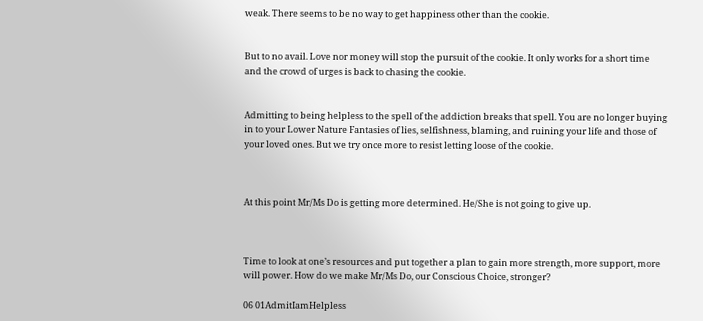weak. There seems to be no way to get happiness other than the cookie.


But to no avail. Love nor money will stop the pursuit of the cookie. It only works for a short time and the crowd of urges is back to chasing the cookie.


Admitting to being helpless to the spell of the addiction breaks that spell. You are no longer buying in to your Lower Nature Fantasies of lies, selfishness, blaming, and ruining your life and those of your loved ones. But we try once more to resist letting loose of the cookie.



At this point Mr/Ms Do is getting more determined. He/She is not going to give up.



Time to look at one’s resources and put together a plan to gain more strength, more support, more will power. How do we make Mr/Ms Do, our Conscious Choice, stronger?

06 01AdmitIamHelpless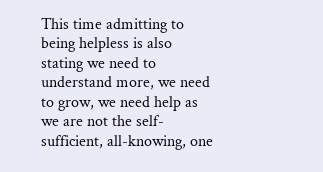This time admitting to being helpless is also stating we need to understand more, we need to grow, we need help as we are not the self-sufficient, all-knowing, one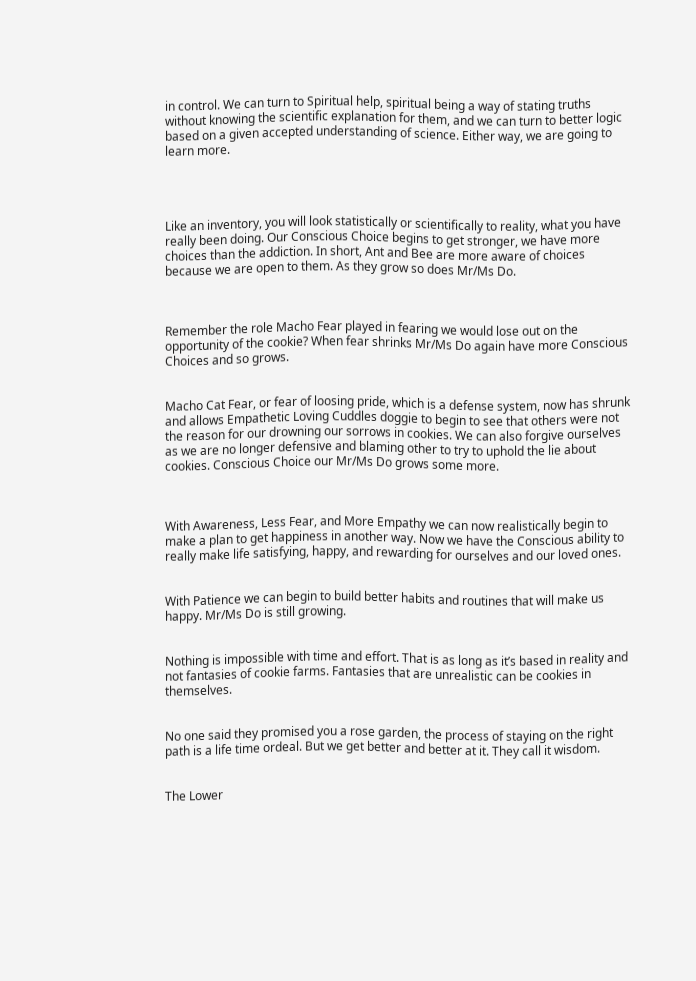in control. We can turn to Spiritual help, spiritual being a way of stating truths without knowing the scientific explanation for them, and we can turn to better logic based on a given accepted understanding of science. Either way, we are going to learn more.




Like an inventory, you will look statistically or scientifically to reality, what you have really been doing. Our Conscious Choice begins to get stronger, we have more choices than the addiction. In short, Ant and Bee are more aware of choices because we are open to them. As they grow so does Mr/Ms Do.



Remember the role Macho Fear played in fearing we would lose out on the opportunity of the cookie? When fear shrinks Mr/Ms Do again have more Conscious Choices and so grows.


Macho Cat Fear, or fear of loosing pride, which is a defense system, now has shrunk and allows Empathetic Loving Cuddles doggie to begin to see that others were not the reason for our drowning our sorrows in cookies. We can also forgive ourselves as we are no longer defensive and blaming other to try to uphold the lie about cookies. Conscious Choice our Mr/Ms Do grows some more.



With Awareness, Less Fear, and More Empathy we can now realistically begin to make a plan to get happiness in another way. Now we have the Conscious ability to really make life satisfying, happy, and rewarding for ourselves and our loved ones.


With Patience we can begin to build better habits and routines that will make us happy. Mr/Ms Do is still growing.


Nothing is impossible with time and effort. That is as long as it’s based in reality and not fantasies of cookie farms. Fantasies that are unrealistic can be cookies in themselves.


No one said they promised you a rose garden, the process of staying on the right path is a life time ordeal. But we get better and better at it. They call it wisdom.


The Lower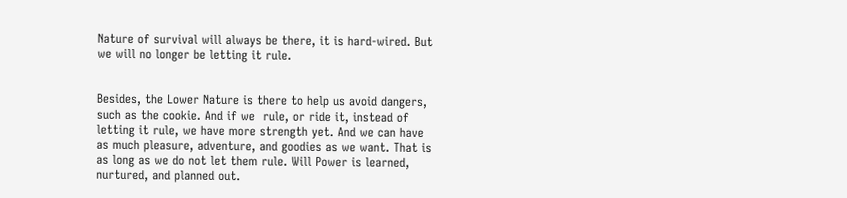Nature of survival will always be there, it is hard-wired. But we will no longer be letting it rule.


Besides, the Lower Nature is there to help us avoid dangers, such as the cookie. And if we  rule, or ride it, instead of letting it rule, we have more strength yet. And we can have as much pleasure, adventure, and goodies as we want. That is as long as we do not let them rule. Will Power is learned, nurtured, and planned out.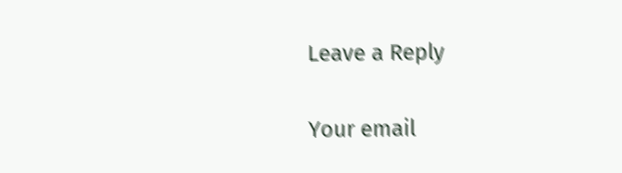Leave a Reply

Your email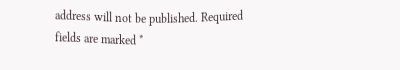address will not be published. Required fields are marked *